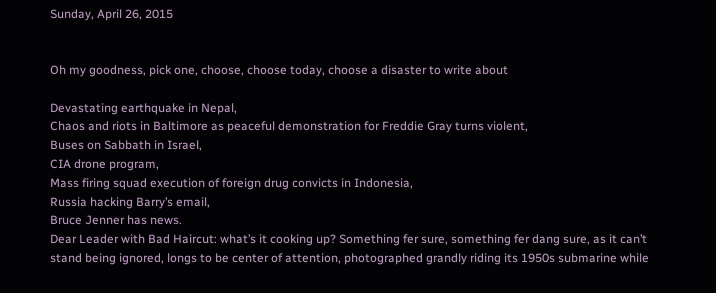Sunday, April 26, 2015


Oh my goodness, pick one, choose, choose today, choose a disaster to write about

Devastating earthquake in Nepal,
Chaos and riots in Baltimore as peaceful demonstration for Freddie Gray turns violent,
Buses on Sabbath in Israel,
CIA drone program,
Mass firing squad execution of foreign drug convicts in Indonesia,
Russia hacking Barry’s email,
Bruce Jenner has news.
Dear Leader with Bad Haircut: what’s it cooking up? Something fer sure, something fer dang sure, as it can’t stand being ignored, longs to be center of attention, photographed grandly riding its 1950s submarine while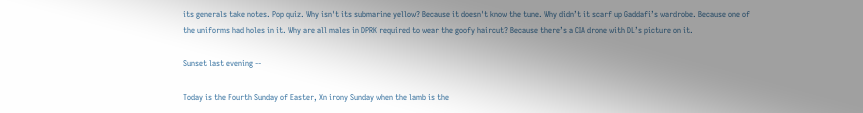its generals take notes. Pop quiz. Why isn't its submarine yellow? Because it doesn't know the tune. Why didn’t it scarf up Gaddafi’s wardrobe. Because one of the uniforms had holes in it. Why are all males in DPRK required to wear the goofy haircut? Because there’s a CIA drone with DL’s picture on it.

Sunset last evening --

Today is the Fourth Sunday of Easter, Xn irony Sunday when the lamb is the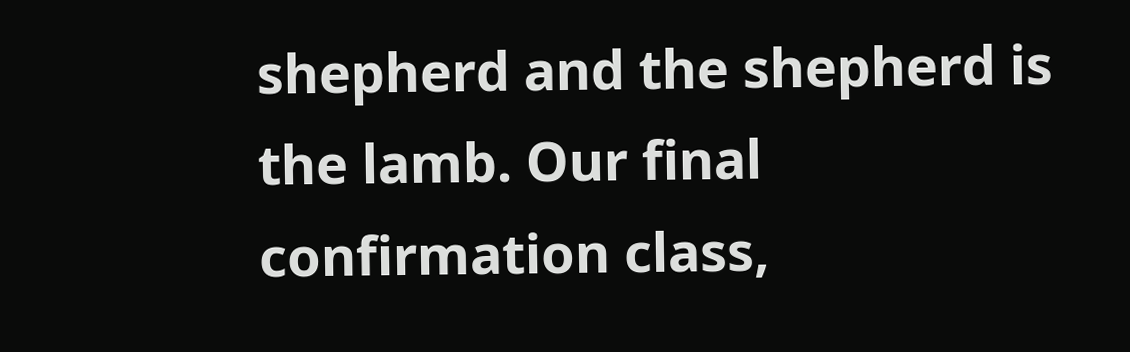shepherd and the shepherd is the lamb. Our final confirmation class,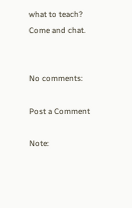what to teach? Come and chat.


No comments:

Post a Comment

Note: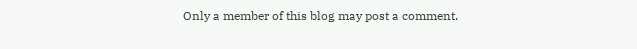Only a member of this blog may post a comment.